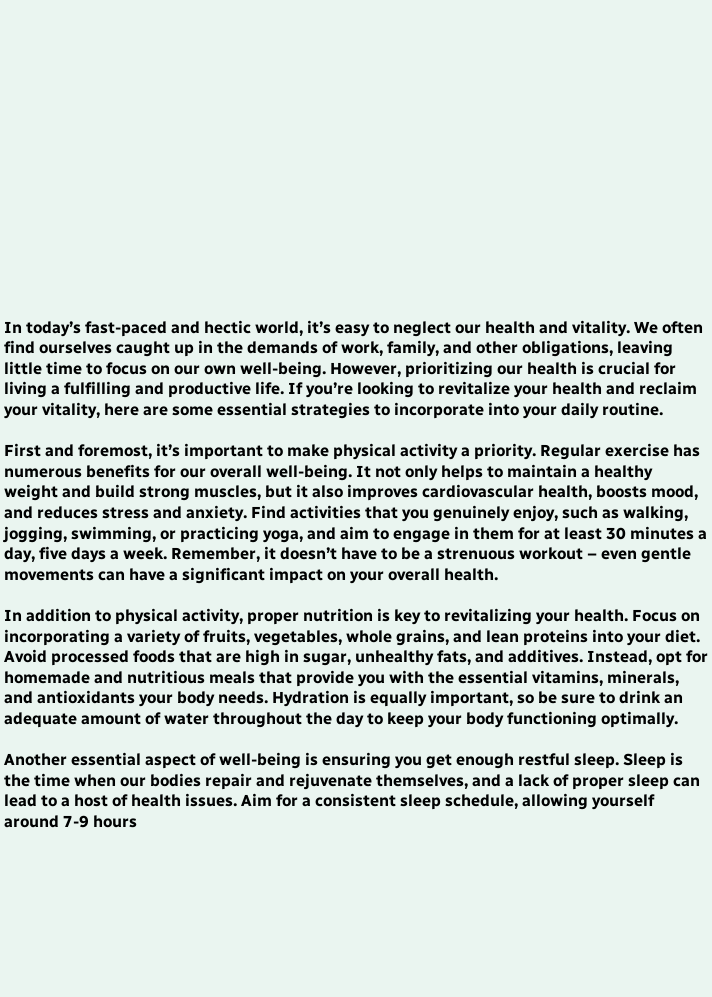In today’s fast-paced and hectic world, it’s easy to neglect our health and vitality. We often find ourselves caught up in the demands of work, family, and other obligations, leaving little time to focus on our own well-being. However, prioritizing our health is crucial for living a fulfilling and productive life. If you’re looking to revitalize your health and reclaim your vitality, here are some essential strategies to incorporate into your daily routine.

First and foremost, it’s important to make physical activity a priority. Regular exercise has numerous benefits for our overall well-being. It not only helps to maintain a healthy weight and build strong muscles, but it also improves cardiovascular health, boosts mood, and reduces stress and anxiety. Find activities that you genuinely enjoy, such as walking, jogging, swimming, or practicing yoga, and aim to engage in them for at least 30 minutes a day, five days a week. Remember, it doesn’t have to be a strenuous workout – even gentle movements can have a significant impact on your overall health.

In addition to physical activity, proper nutrition is key to revitalizing your health. Focus on incorporating a variety of fruits, vegetables, whole grains, and lean proteins into your diet. Avoid processed foods that are high in sugar, unhealthy fats, and additives. Instead, opt for homemade and nutritious meals that provide you with the essential vitamins, minerals, and antioxidants your body needs. Hydration is equally important, so be sure to drink an adequate amount of water throughout the day to keep your body functioning optimally.

Another essential aspect of well-being is ensuring you get enough restful sleep. Sleep is the time when our bodies repair and rejuvenate themselves, and a lack of proper sleep can lead to a host of health issues. Aim for a consistent sleep schedule, allowing yourself around 7-9 hours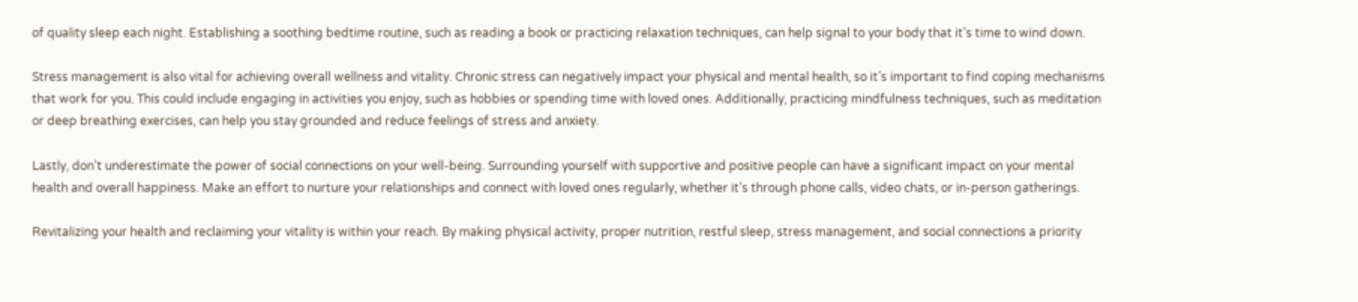of quality sleep each night. Establishing a soothing bedtime routine, such as reading a book or practicing relaxation techniques, can help signal to your body that it’s time to wind down.

Stress management is also vital for achieving overall wellness and vitality. Chronic stress can negatively impact your physical and mental health, so it’s important to find coping mechanisms that work for you. This could include engaging in activities you enjoy, such as hobbies or spending time with loved ones. Additionally, practicing mindfulness techniques, such as meditation or deep breathing exercises, can help you stay grounded and reduce feelings of stress and anxiety.

Lastly, don’t underestimate the power of social connections on your well-being. Surrounding yourself with supportive and positive people can have a significant impact on your mental health and overall happiness. Make an effort to nurture your relationships and connect with loved ones regularly, whether it’s through phone calls, video chats, or in-person gatherings.

Revitalizing your health and reclaiming your vitality is within your reach. By making physical activity, proper nutrition, restful sleep, stress management, and social connections a priority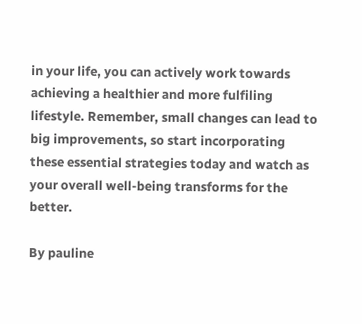in your life, you can actively work towards achieving a healthier and more fulfiling lifestyle. Remember, small changes can lead to big improvements, so start incorporating these essential strategies today and watch as your overall well-being transforms for the better.

By pauline